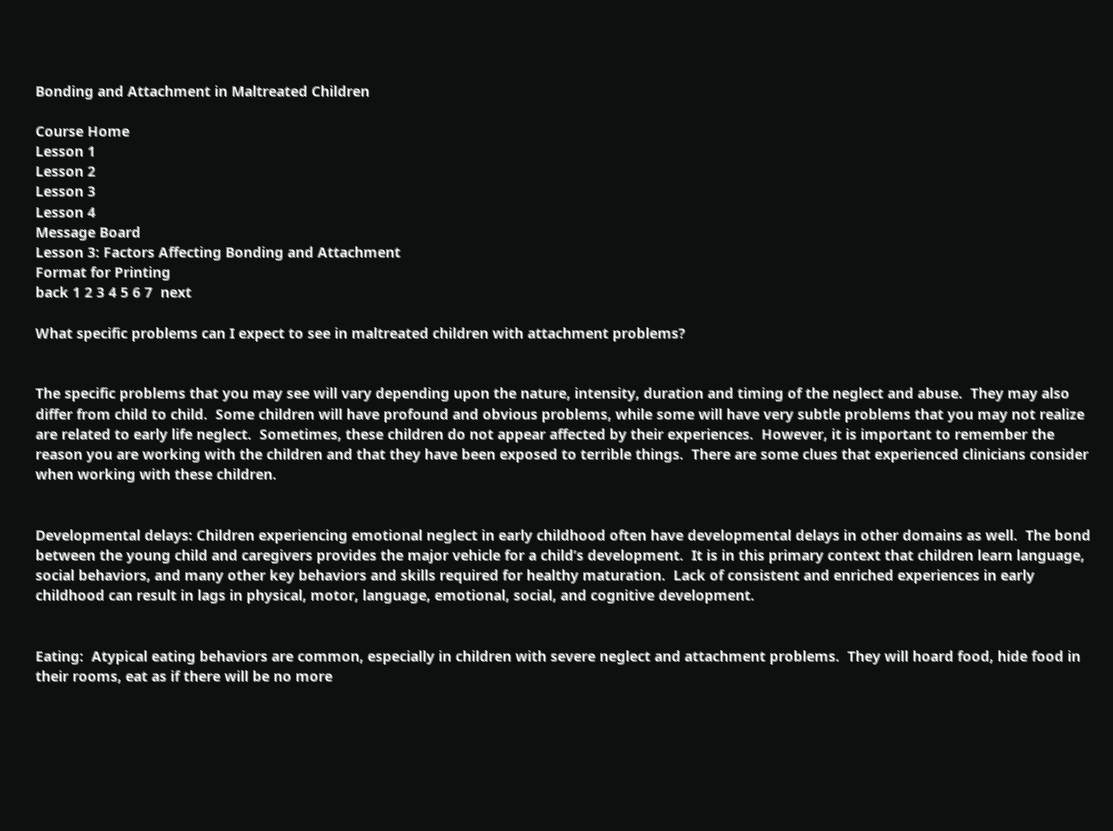Bonding and Attachment in Maltreated Children

Course Home
Lesson 1
Lesson 2
Lesson 3
Lesson 4
Message Board
Lesson 3: Factors Affecting Bonding and Attachment
Format for Printing
back 1 2 3 4 5 6 7  next

What specific problems can I expect to see in maltreated children with attachment problems?


The specific problems that you may see will vary depending upon the nature, intensity, duration and timing of the neglect and abuse.  They may also differ from child to child.  Some children will have profound and obvious problems, while some will have very subtle problems that you may not realize are related to early life neglect.  Sometimes, these children do not appear affected by their experiences.  However, it is important to remember the reason you are working with the children and that they have been exposed to terrible things.  There are some clues that experienced clinicians consider when working with these children.


Developmental delays: Children experiencing emotional neglect in early childhood often have developmental delays in other domains as well.  The bond between the young child and caregivers provides the major vehicle for a child’s development.  It is in this primary context that children learn language, social behaviors, and many other key behaviors and skills required for healthy maturation.  Lack of consistent and enriched experiences in early childhood can result in lags in physical, motor, language, emotional, social, and cognitive development.


Eating:  Atypical eating behaviors are common, especially in children with severe neglect and attachment problems.  They will hoard food, hide food in their rooms, eat as if there will be no more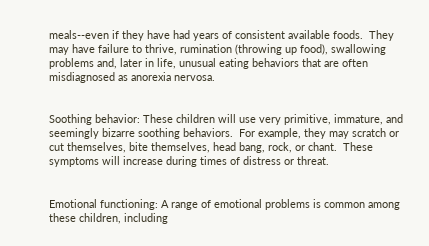meals--even if they have had years of consistent available foods.  They may have failure to thrive, rumination (throwing up food), swallowing problems and, later in life, unusual eating behaviors that are often misdiagnosed as anorexia nervosa.


Soothing behavior: These children will use very primitive, immature, and seemingly bizarre soothing behaviors.  For example, they may scratch or cut themselves, bite themselves, head bang, rock, or chant.  These symptoms will increase during times of distress or threat.


Emotional functioning: A range of emotional problems is common among these children, including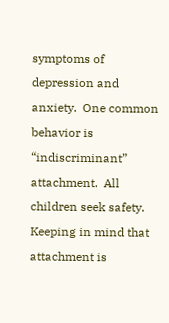symptoms of depression and anxiety.  One common behavior is “indiscriminant” attachment.  All children seek safety.  Keeping in mind that attachment is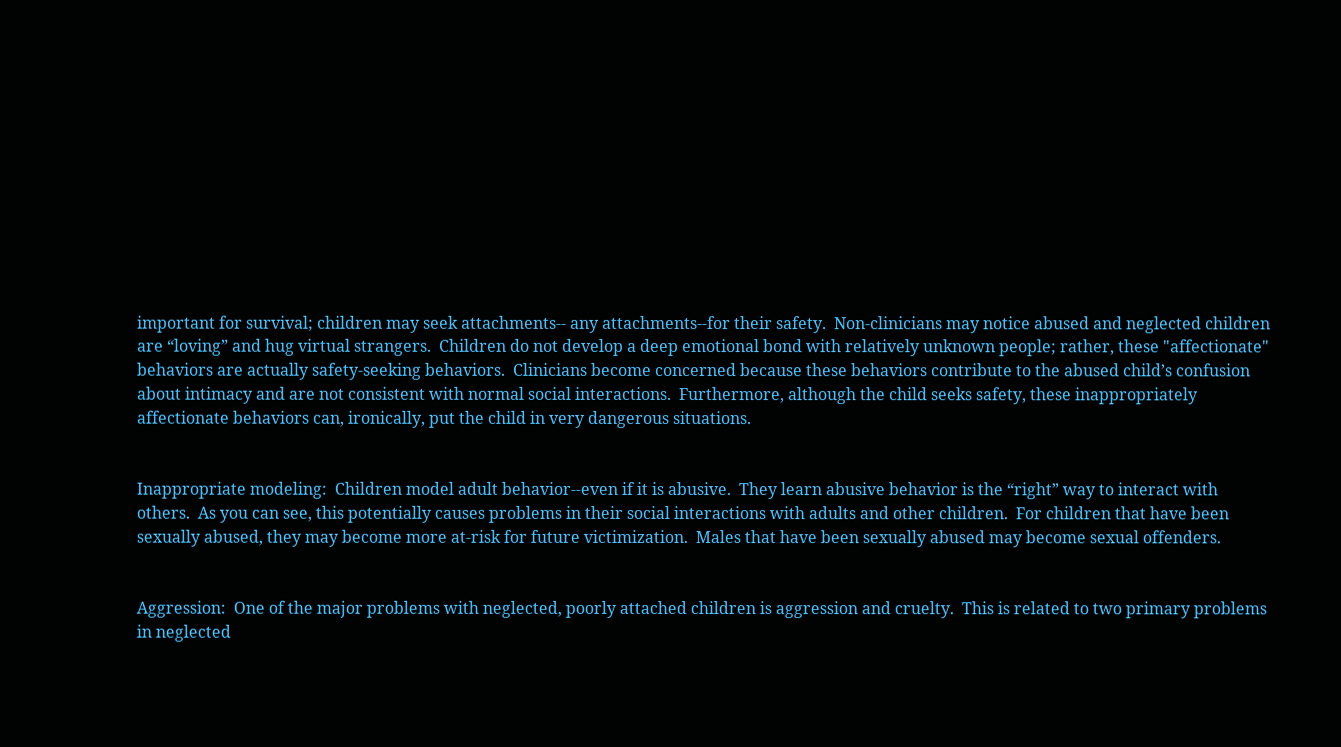important for survival; children may seek attachments-- any attachments--for their safety.  Non-clinicians may notice abused and neglected children are “loving” and hug virtual strangers.  Children do not develop a deep emotional bond with relatively unknown people; rather, these "affectionate" behaviors are actually safety-seeking behaviors.  Clinicians become concerned because these behaviors contribute to the abused child’s confusion about intimacy and are not consistent with normal social interactions.  Furthermore, although the child seeks safety, these inappropriately affectionate behaviors can, ironically, put the child in very dangerous situations.


Inappropriate modeling:  Children model adult behavior--even if it is abusive.  They learn abusive behavior is the “right” way to interact with others.  As you can see, this potentially causes problems in their social interactions with adults and other children.  For children that have been sexually abused, they may become more at-risk for future victimization.  Males that have been sexually abused may become sexual offenders.


Aggression:  One of the major problems with neglected, poorly attached children is aggression and cruelty.  This is related to two primary problems in neglected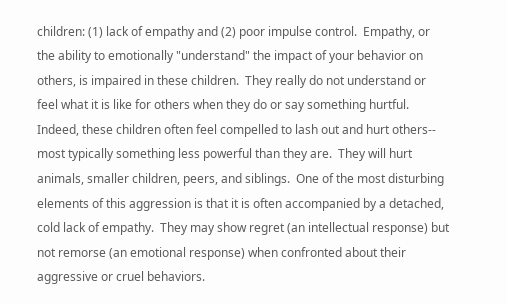children: (1) lack of empathy and (2) poor impulse control.  Empathy, or the ability to emotionally "understand" the impact of your behavior on others, is impaired in these children.  They really do not understand or feel what it is like for others when they do or say something hurtful.  Indeed, these children often feel compelled to lash out and hurt others-- most typically something less powerful than they are.  They will hurt animals, smaller children, peers, and siblings.  One of the most disturbing elements of this aggression is that it is often accompanied by a detached, cold lack of empathy.  They may show regret (an intellectual response) but not remorse (an emotional response) when confronted about their aggressive or cruel behaviors.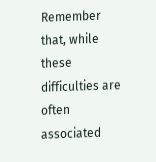Remember that, while these difficulties are often associated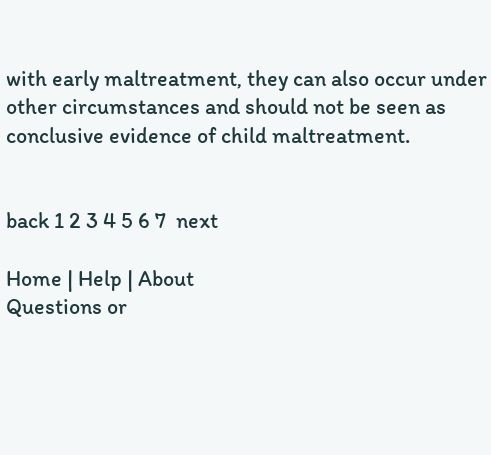with early maltreatment, they can also occur under other circumstances and should not be seen as conclusive evidence of child maltreatment.


back 1 2 3 4 5 6 7  next

Home | Help | About
Questions or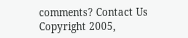comments? Contact Us
Copyright 2005,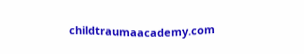childtraumaacademy.com